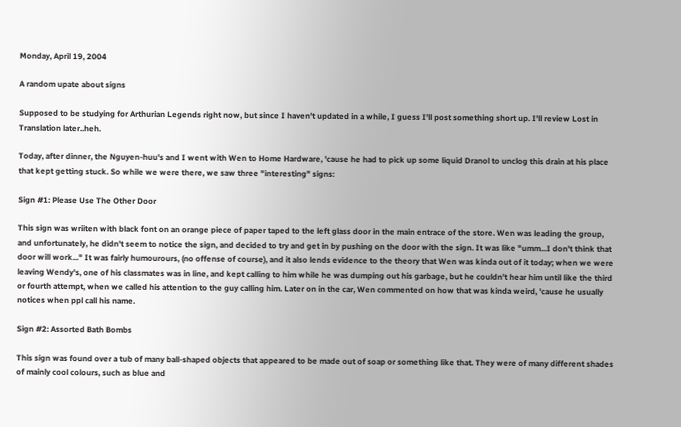Monday, April 19, 2004

A random upate about signs

Supposed to be studying for Arthurian Legends right now, but since I haven't updated in a while, I guess I'll post something short up. I'll review Lost in Translation later..heh.

Today, after dinner, the Nguyen-huu's and I went with Wen to Home Hardware, 'cause he had to pick up some liquid Dranol to unclog this drain at his place that kept getting stuck. So while we were there, we saw three "interesting" signs:

Sign #1: Please Use The Other Door

This sign was wriiten with black font on an orange piece of paper taped to the left glass door in the main entrace of the store. Wen was leading the group, and unfortunately, he didn't seem to notice the sign, and decided to try and get in by pushing on the door with the sign. It was like "umm...I don't think that door will work..." It was fairly humourours, (no offense of course), and it also lends evidence to the theory that Wen was kinda out of it today; when we were leaving Wendy's, one of his classmates was in line, and kept calling to him while he was dumping out his garbage, but he couldn't hear him until like the third or fourth attempt, when we called his attention to the guy calling him. Later on in the car, Wen commented on how that was kinda weird, 'cause he usually notices when ppl call his name.

Sign #2: Assorted Bath Bombs

This sign was found over a tub of many ball-shaped objects that appeared to be made out of soap or something like that. They were of many different shades of mainly cool colours, such as blue and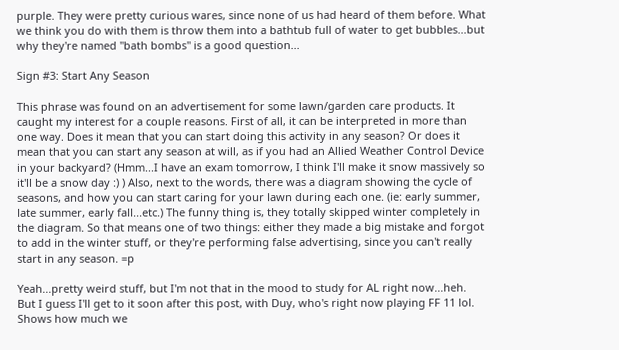purple. They were pretty curious wares, since none of us had heard of them before. What we think you do with them is throw them into a bathtub full of water to get bubbles...but why they're named "bath bombs" is a good question...

Sign #3: Start Any Season

This phrase was found on an advertisement for some lawn/garden care products. It caught my interest for a couple reasons. First of all, it can be interpreted in more than one way. Does it mean that you can start doing this activity in any season? Or does it mean that you can start any season at will, as if you had an Allied Weather Control Device in your backyard? (Hmm...I have an exam tomorrow, I think I'll make it snow massively so it'll be a snow day :) ) Also, next to the words, there was a diagram showing the cycle of seasons, and how you can start caring for your lawn during each one. (ie: early summer, late summer, early fall...etc.) The funny thing is, they totally skipped winter completely in the diagram. So that means one of two things: either they made a big mistake and forgot to add in the winter stuff, or they're performing false advertising, since you can't really start in any season. =p

Yeah...pretty weird stuff, but I'm not that in the mood to study for AL right now...heh. But I guess I'll get to it soon after this post, with Duy, who's right now playing FF 11 lol. Shows how much we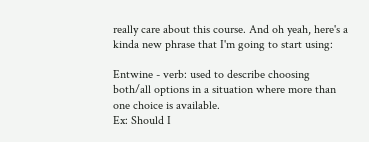really care about this course. And oh yeah, here's a kinda new phrase that I'm going to start using:

Entwine - verb: used to describe choosing both/all options in a situation where more than one choice is available.
Ex: Should I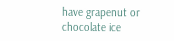have grapenut or chocolate ice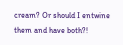cream? Or should I entwine them and have both?!